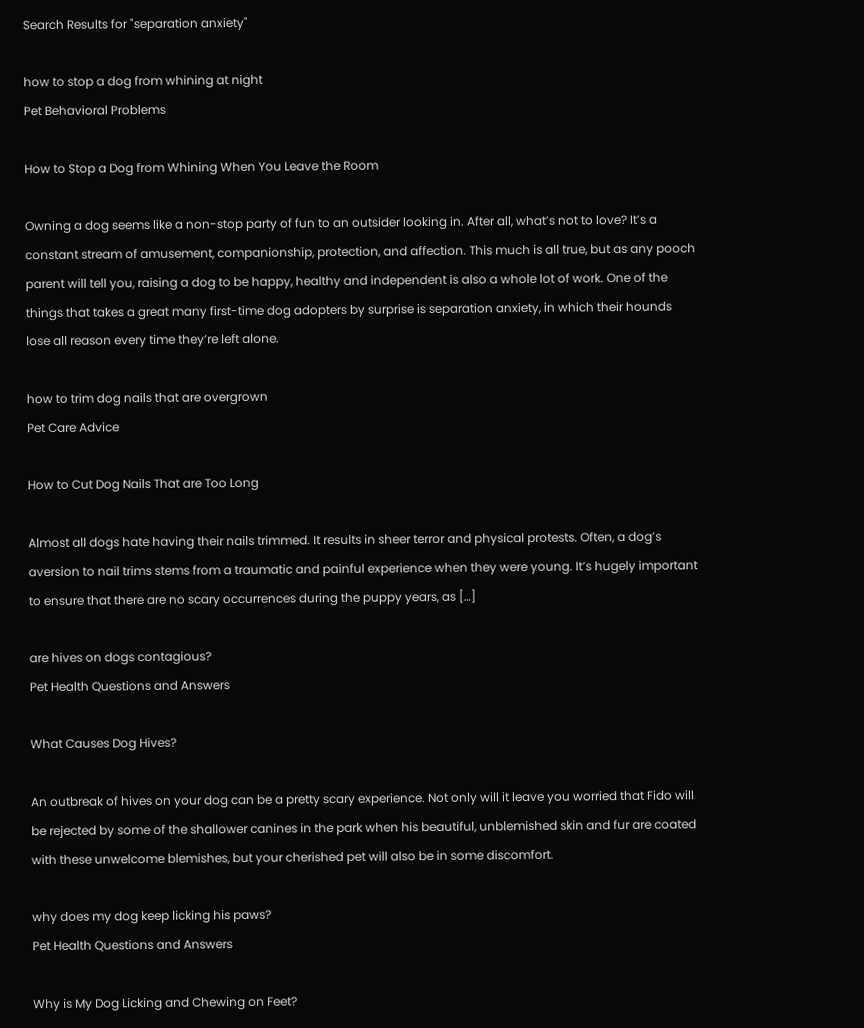Search Results for "separation anxiety"

how to stop a dog from whining at night
Pet Behavioral Problems

How to Stop a Dog from Whining When You Leave the Room

Owning a dog seems like a non-stop party of fun to an outsider looking in. After all, what’s not to love? It’s a constant stream of amusement, companionship, protection, and affection. This much is all true, but as any pooch parent will tell you, raising a dog to be happy, healthy and independent is also a whole lot of work. One of the things that takes a great many first-time dog adopters by surprise is separation anxiety, in which their hounds lose all reason every time they’re left alone.

how to trim dog nails that are overgrown
Pet Care Advice

How to Cut Dog Nails That are Too Long

Almost all dogs hate having their nails trimmed. It results in sheer terror and physical protests. Often, a dog’s aversion to nail trims stems from a traumatic and painful experience when they were young. It’s hugely important to ensure that there are no scary occurrences during the puppy years, as […]

are hives on dogs contagious?
Pet Health Questions and Answers

What Causes Dog Hives?

An outbreak of hives on your dog can be a pretty scary experience. Not only will it leave you worried that Fido will be rejected by some of the shallower canines in the park when his beautiful, unblemished skin and fur are coated with these unwelcome blemishes, but your cherished pet will also be in some discomfort.

why does my dog keep licking his paws?
Pet Health Questions and Answers

Why is My Dog Licking and Chewing on Feet?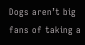Dogs aren’t big fans of taking a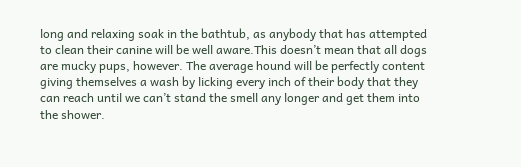long and relaxing soak in the bathtub, as anybody that has attempted to clean their canine will be well aware.This doesn’t mean that all dogs are mucky pups, however. The average hound will be perfectly content giving themselves a wash by licking every inch of their body that they can reach until we can’t stand the smell any longer and get them into the shower.